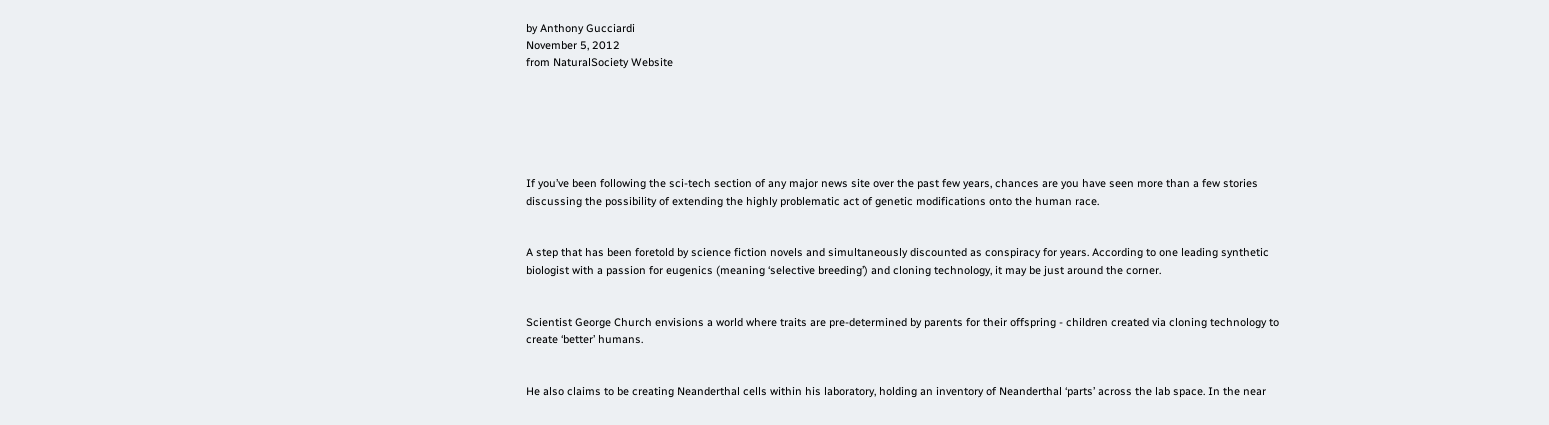by Anthony Gucciardi
November 5, 2012
from NaturalSociety Website






If you’ve been following the sci-tech section of any major news site over the past few years, chances are you have seen more than a few stories discussing the possibility of extending the highly problematic act of genetic modifications onto the human race.


A step that has been foretold by science fiction novels and simultaneously discounted as conspiracy for years. According to one leading synthetic biologist with a passion for eugenics (meaning ‘selective breeding’) and cloning technology, it may be just around the corner.


Scientist George Church envisions a world where traits are pre-determined by parents for their offspring - children created via cloning technology to create ‘better’ humans.


He also claims to be creating Neanderthal cells within his laboratory, holding an inventory of Neanderthal ‘parts’ across the lab space. In the near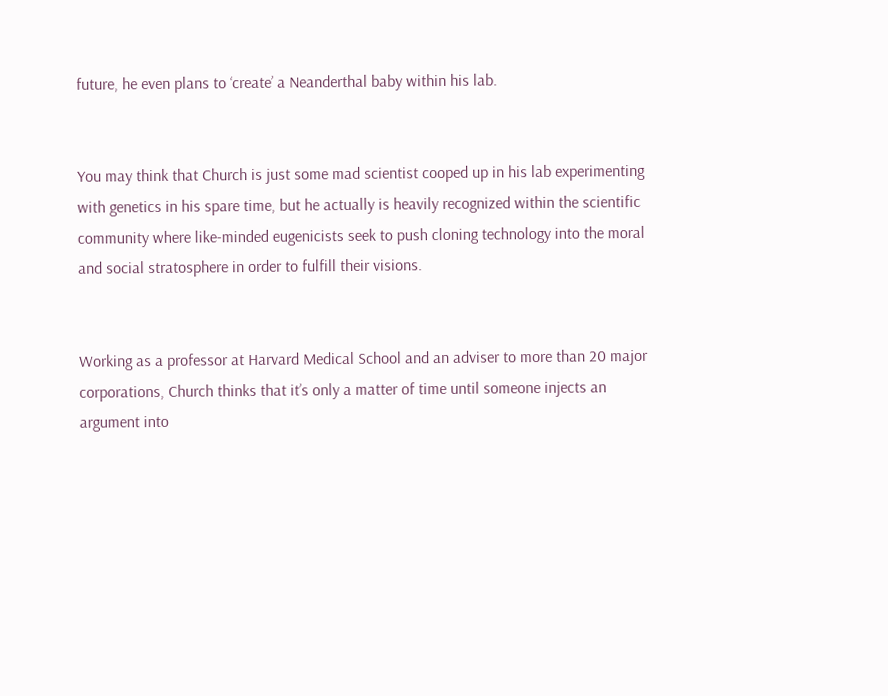future, he even plans to ‘create’ a Neanderthal baby within his lab.


You may think that Church is just some mad scientist cooped up in his lab experimenting with genetics in his spare time, but he actually is heavily recognized within the scientific community where like-minded eugenicists seek to push cloning technology into the moral and social stratosphere in order to fulfill their visions.


Working as a professor at Harvard Medical School and an adviser to more than 20 major corporations, Church thinks that it’s only a matter of time until someone injects an argument into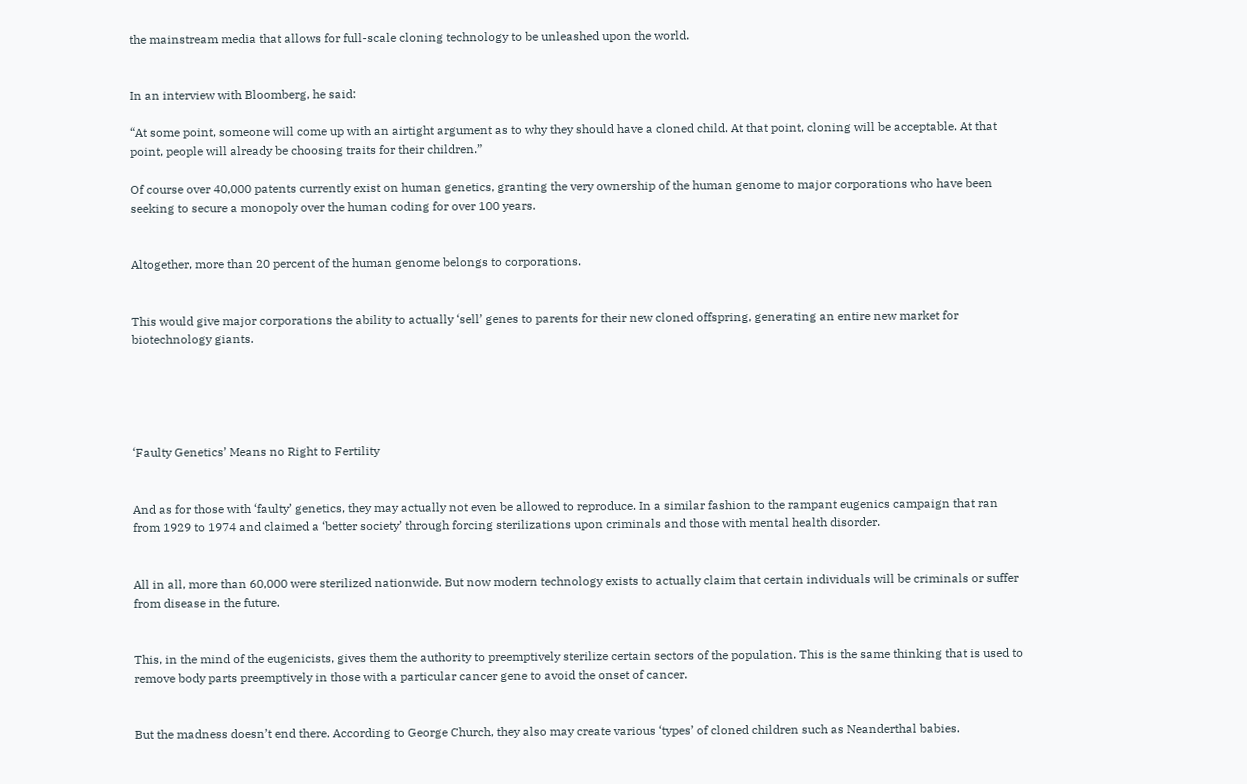the mainstream media that allows for full-scale cloning technology to be unleashed upon the world.


In an interview with Bloomberg, he said:

“At some point, someone will come up with an airtight argument as to why they should have a cloned child. At that point, cloning will be acceptable. At that point, people will already be choosing traits for their children.”

Of course over 40,000 patents currently exist on human genetics, granting the very ownership of the human genome to major corporations who have been seeking to secure a monopoly over the human coding for over 100 years.


Altogether, more than 20 percent of the human genome belongs to corporations.


This would give major corporations the ability to actually ‘sell’ genes to parents for their new cloned offspring, generating an entire new market for biotechnology giants.





‘Faulty Genetics’ Means no Right to Fertility


And as for those with ‘faulty’ genetics, they may actually not even be allowed to reproduce. In a similar fashion to the rampant eugenics campaign that ran from 1929 to 1974 and claimed a ‘better society’ through forcing sterilizations upon criminals and those with mental health disorder.


All in all, more than 60,000 were sterilized nationwide. But now modern technology exists to actually claim that certain individuals will be criminals or suffer from disease in the future.


This, in the mind of the eugenicists, gives them the authority to preemptively sterilize certain sectors of the population. This is the same thinking that is used to remove body parts preemptively in those with a particular cancer gene to avoid the onset of cancer.


But the madness doesn’t end there. According to George Church, they also may create various ‘types’ of cloned children such as Neanderthal babies.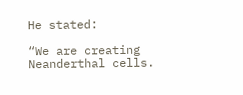He stated:

“We are creating Neanderthal cells.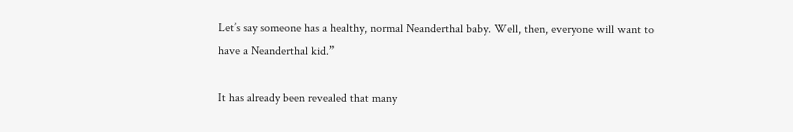Let’s say someone has a healthy, normal Neanderthal baby. Well, then, everyone will want to have a Neanderthal kid.”

It has already been revealed that many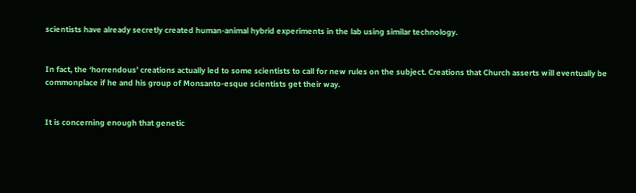scientists have already secretly created human-animal hybrid experiments in the lab using similar technology.


In fact, the ‘horrendous’ creations actually led to some scientists to call for new rules on the subject. Creations that Church asserts will eventually be commonplace if he and his group of Monsanto-esque scientists get their way.


It is concerning enough that genetic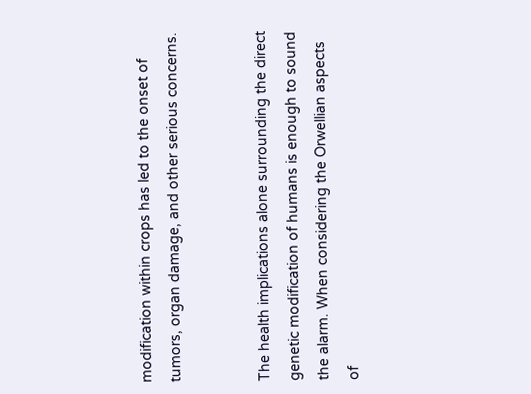modification within crops has led to the onset of tumors, organ damage, and other serious concerns.


The health implications alone surrounding the direct genetic modification of humans is enough to sound the alarm. When considering the Orwellian aspects of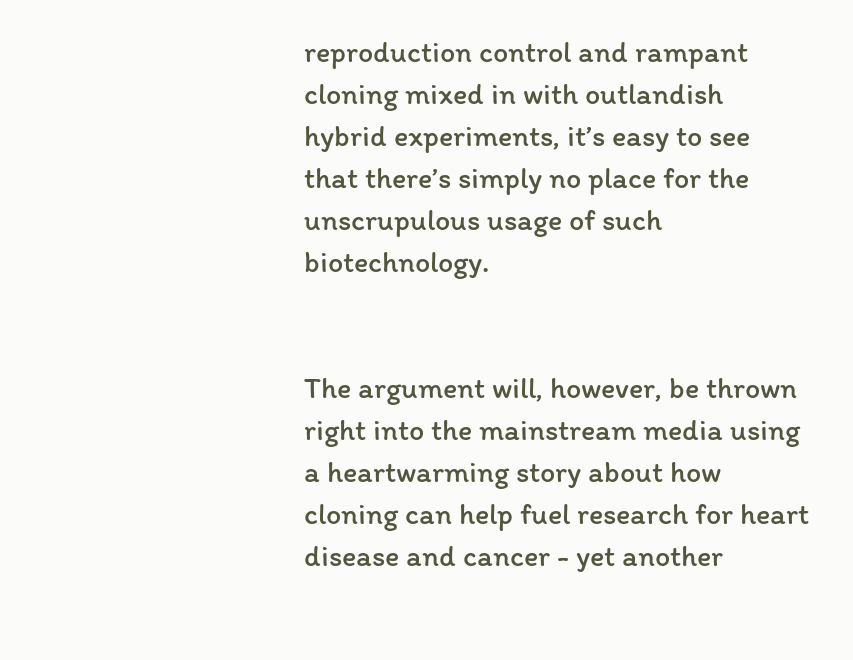reproduction control and rampant cloning mixed in with outlandish hybrid experiments, it’s easy to see that there’s simply no place for the unscrupulous usage of such biotechnology.


The argument will, however, be thrown right into the mainstream media using a heartwarming story about how cloning can help fuel research for heart disease and cancer - yet another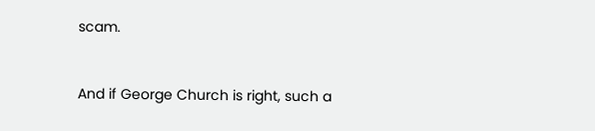scam.


And if George Church is right, such a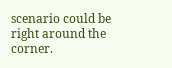scenario could be right around the corner.